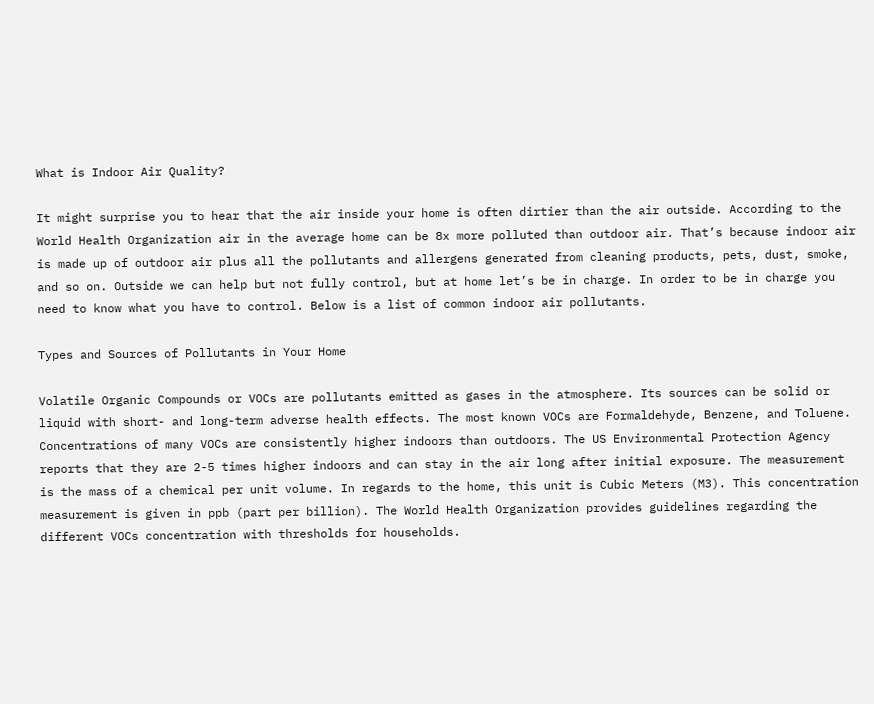What is Indoor Air Quality?

It might surprise you to hear that the air inside your home is often dirtier than the air outside. According to the World Health Organization air in the average home can be 8x more polluted than outdoor air. That’s because indoor air is made up of outdoor air plus all the pollutants and allergens generated from cleaning products, pets, dust, smoke, and so on. Outside we can help but not fully control, but at home let’s be in charge. In order to be in charge you need to know what you have to control. Below is a list of common indoor air pollutants.

Types and Sources of Pollutants in Your Home

Volatile Organic Compounds or VOCs are pollutants emitted as gases in the atmosphere. Its sources can be solid or liquid with short- and long-term adverse health effects. The most known VOCs are Formaldehyde, Benzene, and Toluene. Concentrations of many VOCs are consistently higher indoors than outdoors. The US Environmental Protection Agency reports that they are 2-5 times higher indoors and can stay in the air long after initial exposure. The measurement is the mass of a chemical per unit volume. In regards to the home, this unit is Cubic Meters (M3). This concentration measurement is given in ppb (part per billion). The World Health Organization provides guidelines regarding the different VOCs concentration with thresholds for households.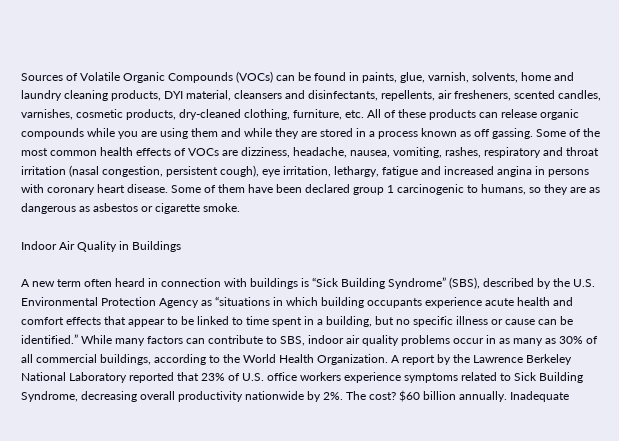Sources of Volatile Organic Compounds (VOCs) can be found in paints, glue, varnish, solvents, home and laundry cleaning products, DYI material, cleansers and disinfectants, repellents, air fresheners, scented candles, varnishes, cosmetic products, dry-cleaned clothing, furniture, etc. All of these products can release organic compounds while you are using them and while they are stored in a process known as off gassing. Some of the most common health effects of VOCs are dizziness, headache, nausea, vomiting, rashes, respiratory and throat irritation (nasal congestion, persistent cough), eye irritation, lethargy, fatigue and increased angina in persons with coronary heart disease. Some of them have been declared group 1 carcinogenic to humans, so they are as dangerous as asbestos or cigarette smoke.

Indoor Air Quality in Buildings

A new term often heard in connection with buildings is “Sick Building Syndrome” (SBS), described by the U.S. Environmental Protection Agency as “situations in which building occupants experience acute health and comfort effects that appear to be linked to time spent in a building, but no specific illness or cause can be identified.” While many factors can contribute to SBS, indoor air quality problems occur in as many as 30% of all commercial buildings, according to the World Health Organization. A report by the Lawrence Berkeley National Laboratory reported that 23% of U.S. office workers experience symptoms related to Sick Building Syndrome, decreasing overall productivity nationwide by 2%. The cost? $60 billion annually. Inadequate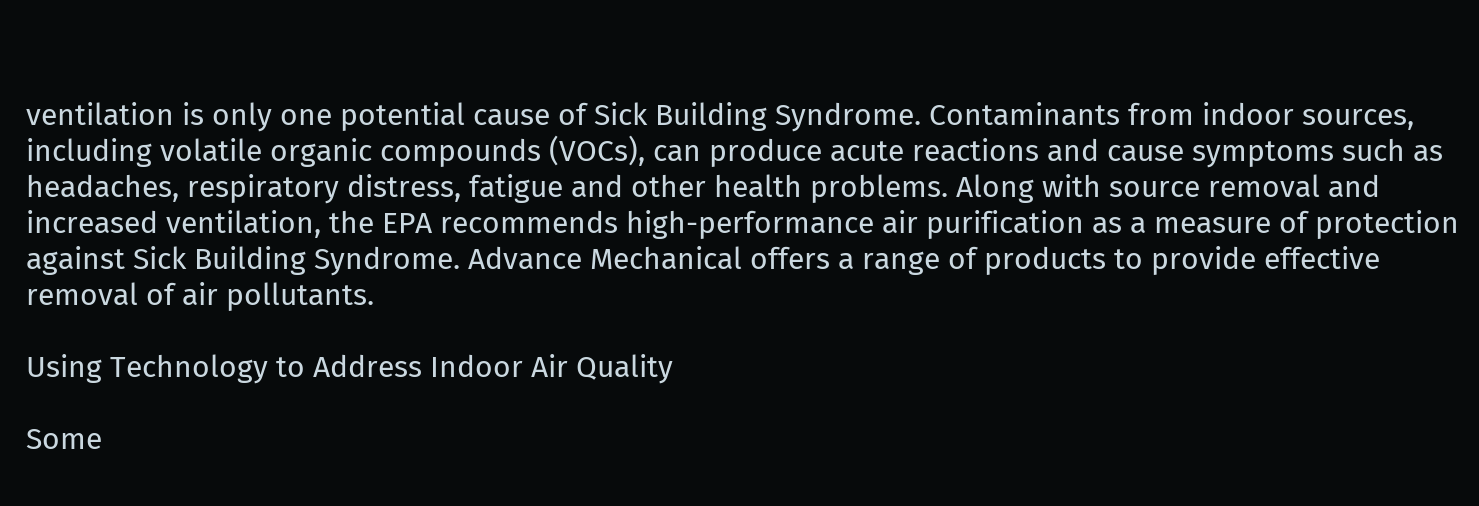ventilation is only one potential cause of Sick Building Syndrome. Contaminants from indoor sources, including volatile organic compounds (VOCs), can produce acute reactions and cause symptoms such as headaches, respiratory distress, fatigue and other health problems. Along with source removal and increased ventilation, the EPA recommends high-performance air purification as a measure of protection against Sick Building Syndrome. Advance Mechanical offers a range of products to provide effective removal of air pollutants.

Using Technology to Address Indoor Air Quality

Some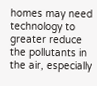homes may need technology to greater reduce the pollutants in the air, especially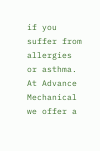if you suffer from allergies or asthma. At Advance Mechanical we offer a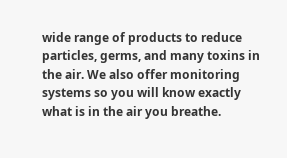wide range of products to reduce particles, germs, and many toxins in the air. We also offer monitoring systems so you will know exactly what is in the air you breathe.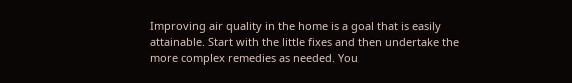Improving air quality in the home is a goal that is easily attainable. Start with the little fixes and then undertake the more complex remedies as needed. You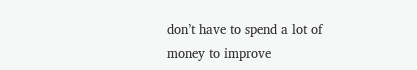don’t have to spend a lot of money to improve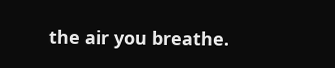the air you breathe.